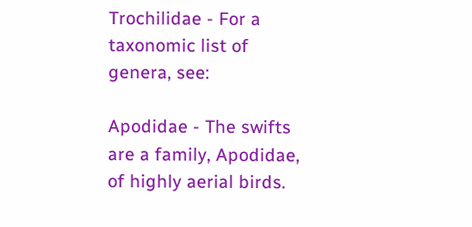Trochilidae - For a taxonomic list of genera, see:

Apodidae - The swifts are a family, Apodidae, of highly aerial birds.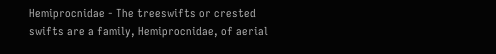Hemiprocnidae - The treeswifts or crested swifts are a family, Hemiprocnidae, of aerial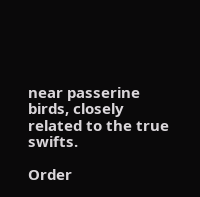near passerine birds, closely related to the true swifts.

Order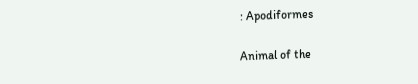: Apodiformes

Animal of the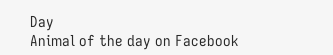Day
Animal of the day on Facebook